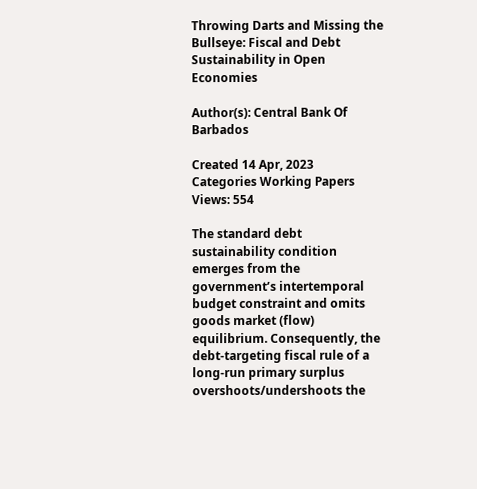Throwing Darts and Missing the Bullseye: Fiscal and Debt Sustainability in Open Economies

Author(s): Central Bank Of Barbados

Created 14 Apr, 2023
Categories Working Papers
Views: 554

The standard debt sustainability condition emerges from the government’s intertemporal budget constraint and omits goods market (flow) equilibrium. Consequently, the debt-targeting fiscal rule of a long-run primary surplus overshoots/undershoots the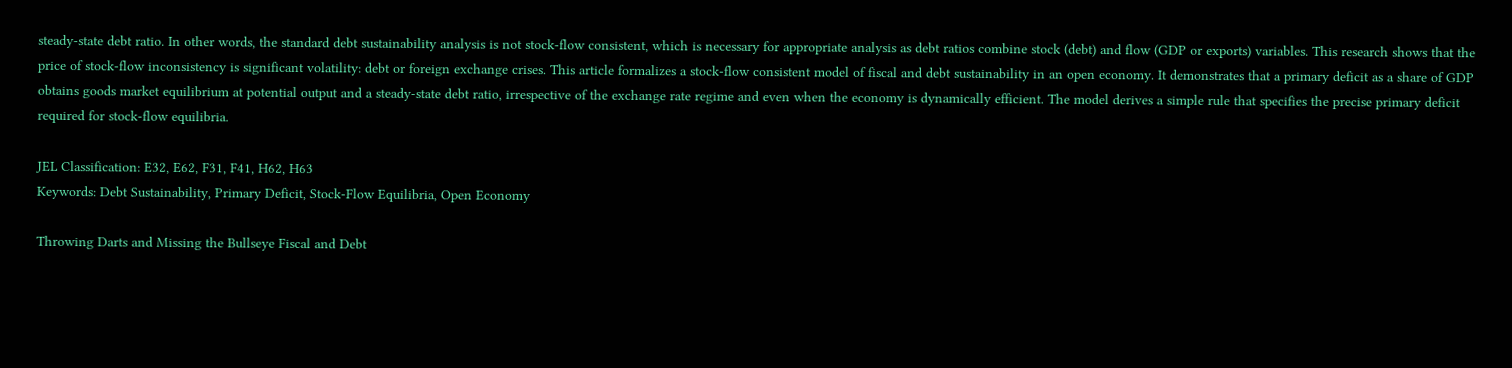steady-state debt ratio. In other words, the standard debt sustainability analysis is not stock-flow consistent, which is necessary for appropriate analysis as debt ratios combine stock (debt) and flow (GDP or exports) variables. This research shows that the price of stock-flow inconsistency is significant volatility: debt or foreign exchange crises. This article formalizes a stock-flow consistent model of fiscal and debt sustainability in an open economy. It demonstrates that a primary deficit as a share of GDP obtains goods market equilibrium at potential output and a steady-state debt ratio, irrespective of the exchange rate regime and even when the economy is dynamically efficient. The model derives a simple rule that specifies the precise primary deficit required for stock-flow equilibria.

JEL Classification: E32, E62, F31, F41, H62, H63
Keywords: Debt Sustainability, Primary Deficit, Stock-Flow Equilibria, Open Economy

Throwing Darts and Missing the Bullseye Fiscal and Debt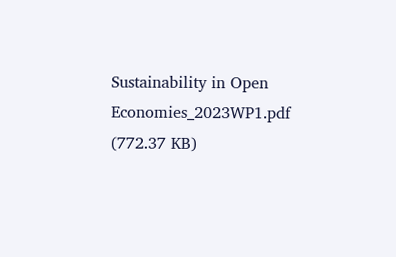Sustainability in Open Economies_2023WP1.pdf (772.37 KB)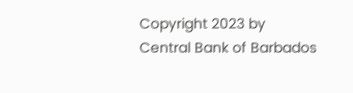Copyright 2023 by Central Bank of Barbados